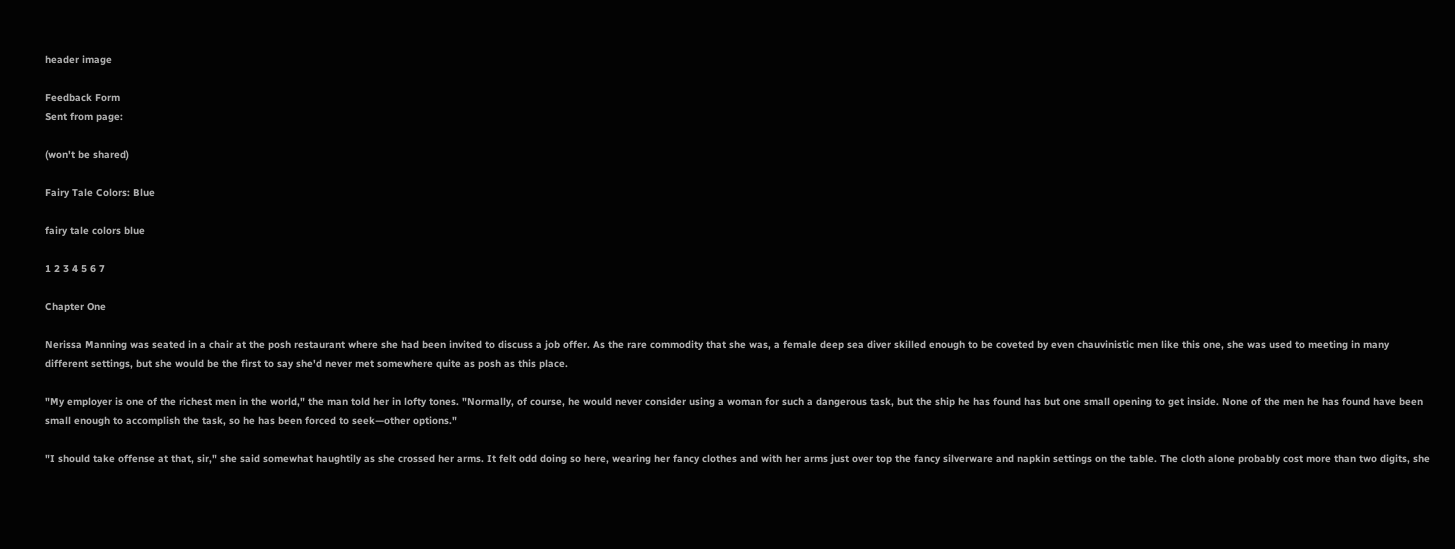header image

Feedback Form
Sent from page:

(won't be shared)

Fairy Tale Colors: Blue

fairy tale colors blue

1 2 3 4 5 6 7

Chapter One

Nerissa Manning was seated in a chair at the posh restaurant where she had been invited to discuss a job offer. As the rare commodity that she was, a female deep sea diver skilled enough to be coveted by even chauvinistic men like this one, she was used to meeting in many different settings, but she would be the first to say she'd never met somewhere quite as posh as this place.

"My employer is one of the richest men in the world," the man told her in lofty tones. "Normally, of course, he would never consider using a woman for such a dangerous task, but the ship he has found has but one small opening to get inside. None of the men he has found have been small enough to accomplish the task, so he has been forced to seek—other options."

"I should take offense at that, sir," she said somewhat haughtily as she crossed her arms. It felt odd doing so here, wearing her fancy clothes and with her arms just over top the fancy silverware and napkin settings on the table. The cloth alone probably cost more than two digits, she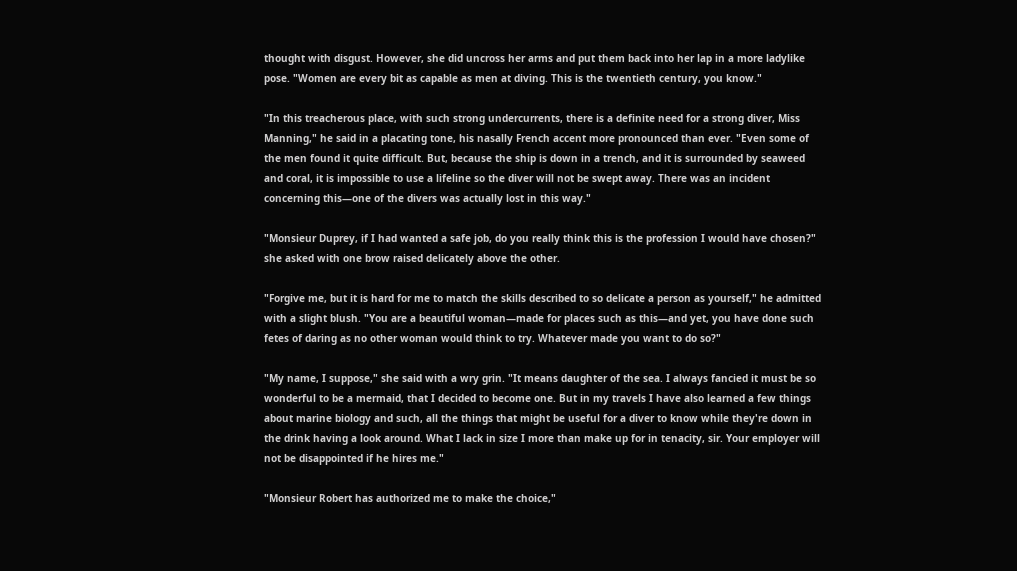thought with disgust. However, she did uncross her arms and put them back into her lap in a more ladylike pose. "Women are every bit as capable as men at diving. This is the twentieth century, you know."

"In this treacherous place, with such strong undercurrents, there is a definite need for a strong diver, Miss Manning," he said in a placating tone, his nasally French accent more pronounced than ever. "Even some of the men found it quite difficult. But, because the ship is down in a trench, and it is surrounded by seaweed and coral, it is impossible to use a lifeline so the diver will not be swept away. There was an incident concerning this—one of the divers was actually lost in this way."

"Monsieur Duprey, if I had wanted a safe job, do you really think this is the profession I would have chosen?" she asked with one brow raised delicately above the other.

"Forgive me, but it is hard for me to match the skills described to so delicate a person as yourself," he admitted with a slight blush. "You are a beautiful woman—made for places such as this—and yet, you have done such fetes of daring as no other woman would think to try. Whatever made you want to do so?"

"My name, I suppose," she said with a wry grin. "It means daughter of the sea. I always fancied it must be so wonderful to be a mermaid, that I decided to become one. But in my travels I have also learned a few things about marine biology and such, all the things that might be useful for a diver to know while they're down in the drink having a look around. What I lack in size I more than make up for in tenacity, sir. Your employer will not be disappointed if he hires me."

"Monsieur Robert has authorized me to make the choice,"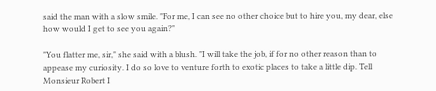said the man with a slow smile. "For me, I can see no other choice but to hire you, my dear, else how would I get to see you again?"

"You flatter me, sir," she said with a blush. "I will take the job, if for no other reason than to appease my curiosity. I do so love to venture forth to exotic places to take a little dip. Tell Monsieur Robert I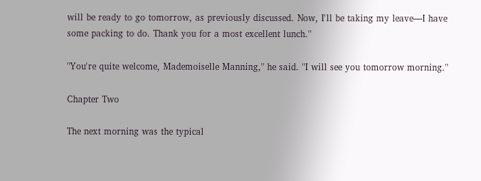will be ready to go tomorrow, as previously discussed. Now, I'll be taking my leave—I have some packing to do. Thank you for a most excellent lunch."

"You're quite welcome, Mademoiselle Manning," he said. "I will see you tomorrow morning."

Chapter Two

The next morning was the typical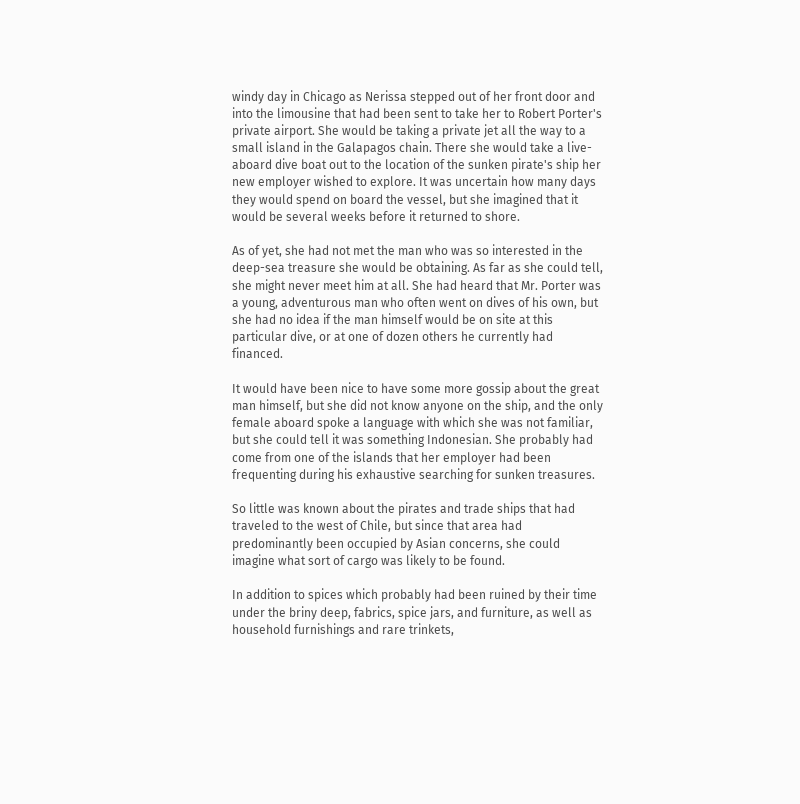windy day in Chicago as Nerissa stepped out of her front door and into the limousine that had been sent to take her to Robert Porter's private airport. She would be taking a private jet all the way to a small island in the Galapagos chain. There she would take a live-aboard dive boat out to the location of the sunken pirate's ship her new employer wished to explore. It was uncertain how many days they would spend on board the vessel, but she imagined that it would be several weeks before it returned to shore.

As of yet, she had not met the man who was so interested in the deep-sea treasure she would be obtaining. As far as she could tell, she might never meet him at all. She had heard that Mr. Porter was a young, adventurous man who often went on dives of his own, but she had no idea if the man himself would be on site at this particular dive, or at one of dozen others he currently had financed.

It would have been nice to have some more gossip about the great man himself, but she did not know anyone on the ship, and the only female aboard spoke a language with which she was not familiar, but she could tell it was something Indonesian. She probably had come from one of the islands that her employer had been frequenting during his exhaustive searching for sunken treasures.

So little was known about the pirates and trade ships that had traveled to the west of Chile, but since that area had predominantly been occupied by Asian concerns, she could imagine what sort of cargo was likely to be found.

In addition to spices which probably had been ruined by their time under the briny deep, fabrics, spice jars, and furniture, as well as household furnishings and rare trinkets,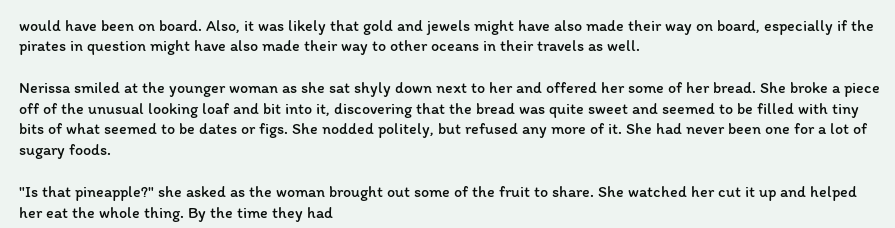would have been on board. Also, it was likely that gold and jewels might have also made their way on board, especially if the pirates in question might have also made their way to other oceans in their travels as well.

Nerissa smiled at the younger woman as she sat shyly down next to her and offered her some of her bread. She broke a piece off of the unusual looking loaf and bit into it, discovering that the bread was quite sweet and seemed to be filled with tiny bits of what seemed to be dates or figs. She nodded politely, but refused any more of it. She had never been one for a lot of sugary foods.

"Is that pineapple?" she asked as the woman brought out some of the fruit to share. She watched her cut it up and helped her eat the whole thing. By the time they had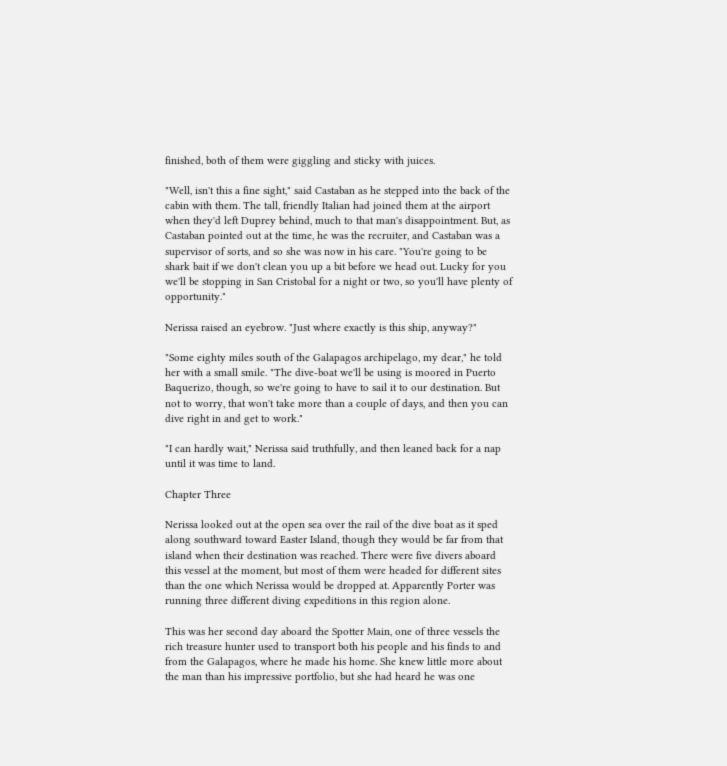finished, both of them were giggling and sticky with juices.

"Well, isn't this a fine sight," said Castaban as he stepped into the back of the cabin with them. The tall, friendly Italian had joined them at the airport when they'd left Duprey behind, much to that man's disappointment. But, as Castaban pointed out at the time, he was the recruiter, and Castaban was a supervisor of sorts, and so she was now in his care. "You're going to be shark bait if we don't clean you up a bit before we head out. Lucky for you we'll be stopping in San Cristobal for a night or two, so you'll have plenty of opportunity."

Nerissa raised an eyebrow. "Just where exactly is this ship, anyway?"

"Some eighty miles south of the Galapagos archipelago, my dear," he told her with a small smile. "The dive-boat we'll be using is moored in Puerto Baquerizo, though, so we're going to have to sail it to our destination. But not to worry, that won't take more than a couple of days, and then you can dive right in and get to work."

"I can hardly wait," Nerissa said truthfully, and then leaned back for a nap until it was time to land.

Chapter Three

Nerissa looked out at the open sea over the rail of the dive boat as it sped along southward toward Easter Island, though they would be far from that island when their destination was reached. There were five divers aboard this vessel at the moment, but most of them were headed for different sites than the one which Nerissa would be dropped at. Apparently Porter was running three different diving expeditions in this region alone.

This was her second day aboard the Spotter Main, one of three vessels the rich treasure hunter used to transport both his people and his finds to and from the Galapagos, where he made his home. She knew little more about the man than his impressive portfolio, but she had heard he was one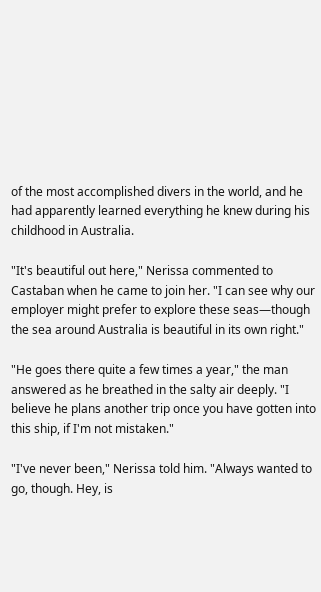of the most accomplished divers in the world, and he had apparently learned everything he knew during his childhood in Australia.

"It's beautiful out here," Nerissa commented to Castaban when he came to join her. "I can see why our employer might prefer to explore these seas—though the sea around Australia is beautiful in its own right."

"He goes there quite a few times a year," the man answered as he breathed in the salty air deeply. "I believe he plans another trip once you have gotten into this ship, if I'm not mistaken."

"I've never been," Nerissa told him. "Always wanted to go, though. Hey, is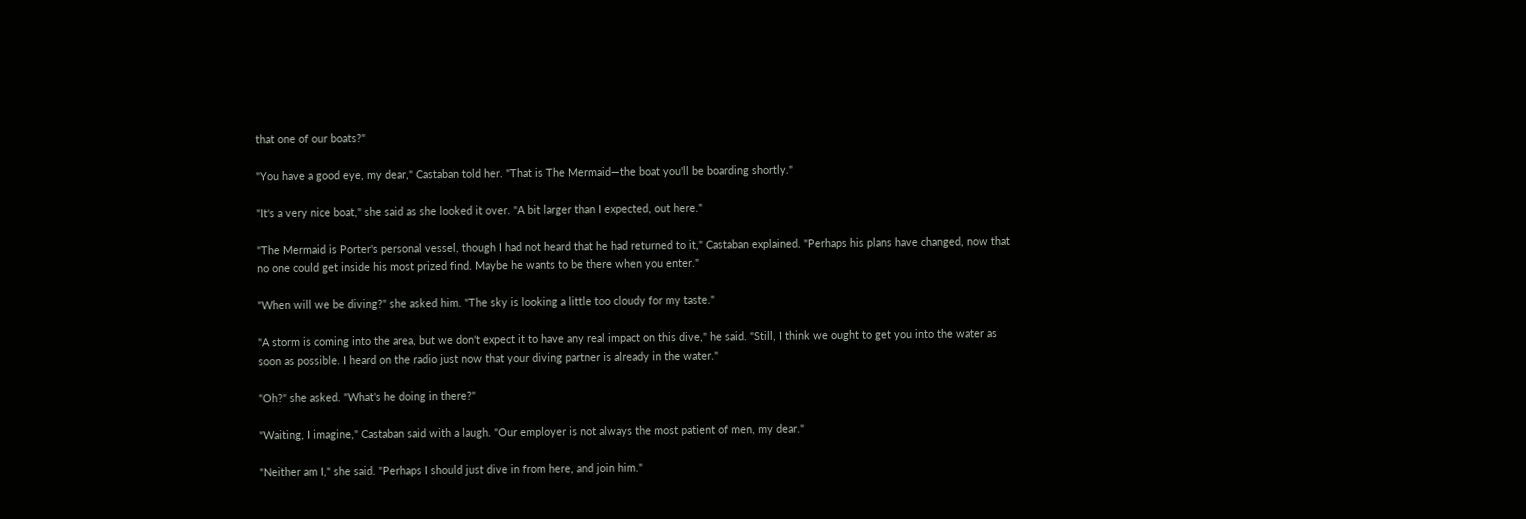that one of our boats?"

"You have a good eye, my dear," Castaban told her. "That is The Mermaid—the boat you'll be boarding shortly."

"It's a very nice boat," she said as she looked it over. "A bit larger than I expected, out here."

"The Mermaid is Porter's personal vessel, though I had not heard that he had returned to it," Castaban explained. "Perhaps his plans have changed, now that no one could get inside his most prized find. Maybe he wants to be there when you enter."

"When will we be diving?" she asked him. "The sky is looking a little too cloudy for my taste."

"A storm is coming into the area, but we don't expect it to have any real impact on this dive," he said. "Still, I think we ought to get you into the water as soon as possible. I heard on the radio just now that your diving partner is already in the water."

"Oh?" she asked. "What's he doing in there?"

"Waiting, I imagine," Castaban said with a laugh. "Our employer is not always the most patient of men, my dear."

"Neither am I," she said. "Perhaps I should just dive in from here, and join him."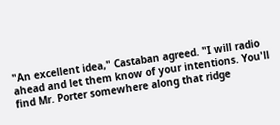"An excellent idea," Castaban agreed. "I will radio ahead and let them know of your intentions. You'll find Mr. Porter somewhere along that ridge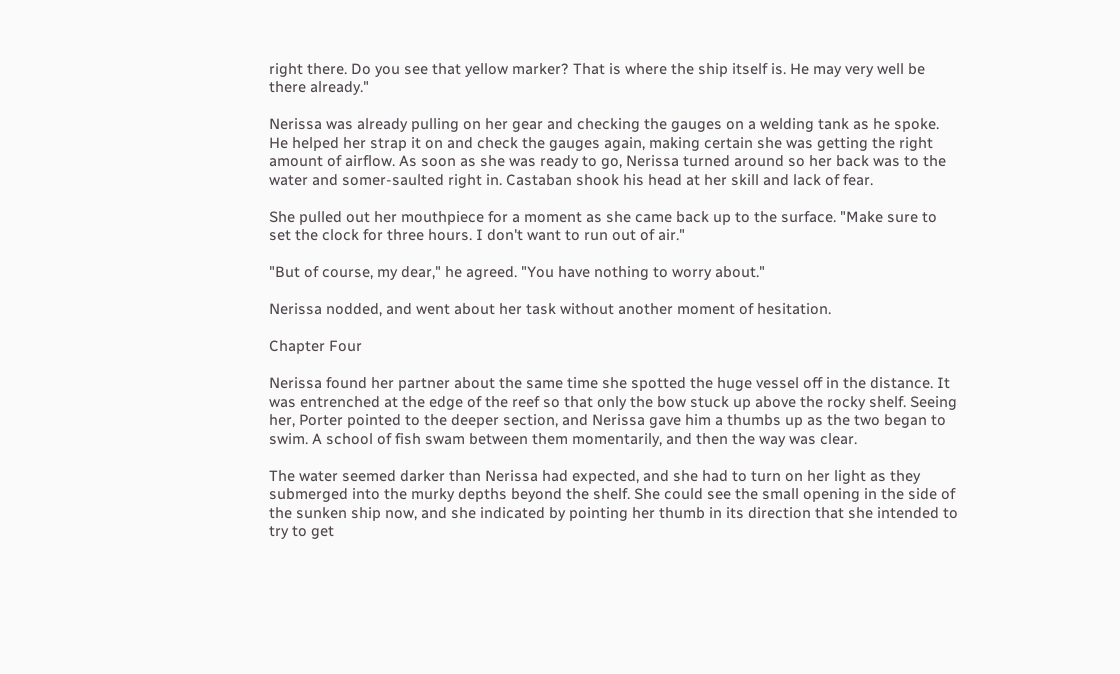right there. Do you see that yellow marker? That is where the ship itself is. He may very well be there already."

Nerissa was already pulling on her gear and checking the gauges on a welding tank as he spoke. He helped her strap it on and check the gauges again, making certain she was getting the right amount of airflow. As soon as she was ready to go, Nerissa turned around so her back was to the water and somer-saulted right in. Castaban shook his head at her skill and lack of fear.

She pulled out her mouthpiece for a moment as she came back up to the surface. "Make sure to set the clock for three hours. I don't want to run out of air."

"But of course, my dear," he agreed. "You have nothing to worry about."

Nerissa nodded, and went about her task without another moment of hesitation.

Chapter Four

Nerissa found her partner about the same time she spotted the huge vessel off in the distance. It was entrenched at the edge of the reef so that only the bow stuck up above the rocky shelf. Seeing her, Porter pointed to the deeper section, and Nerissa gave him a thumbs up as the two began to swim. A school of fish swam between them momentarily, and then the way was clear.

The water seemed darker than Nerissa had expected, and she had to turn on her light as they submerged into the murky depths beyond the shelf. She could see the small opening in the side of the sunken ship now, and she indicated by pointing her thumb in its direction that she intended to try to get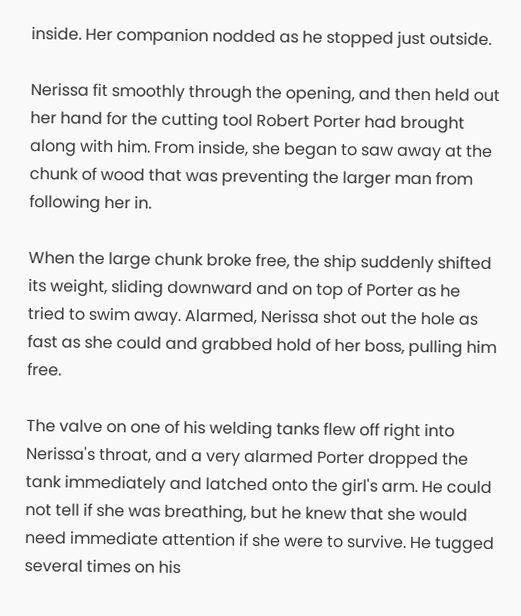inside. Her companion nodded as he stopped just outside.

Nerissa fit smoothly through the opening, and then held out her hand for the cutting tool Robert Porter had brought along with him. From inside, she began to saw away at the chunk of wood that was preventing the larger man from following her in.

When the large chunk broke free, the ship suddenly shifted its weight, sliding downward and on top of Porter as he tried to swim away. Alarmed, Nerissa shot out the hole as fast as she could and grabbed hold of her boss, pulling him free.

The valve on one of his welding tanks flew off right into Nerissa's throat, and a very alarmed Porter dropped the tank immediately and latched onto the girl's arm. He could not tell if she was breathing, but he knew that she would need immediate attention if she were to survive. He tugged several times on his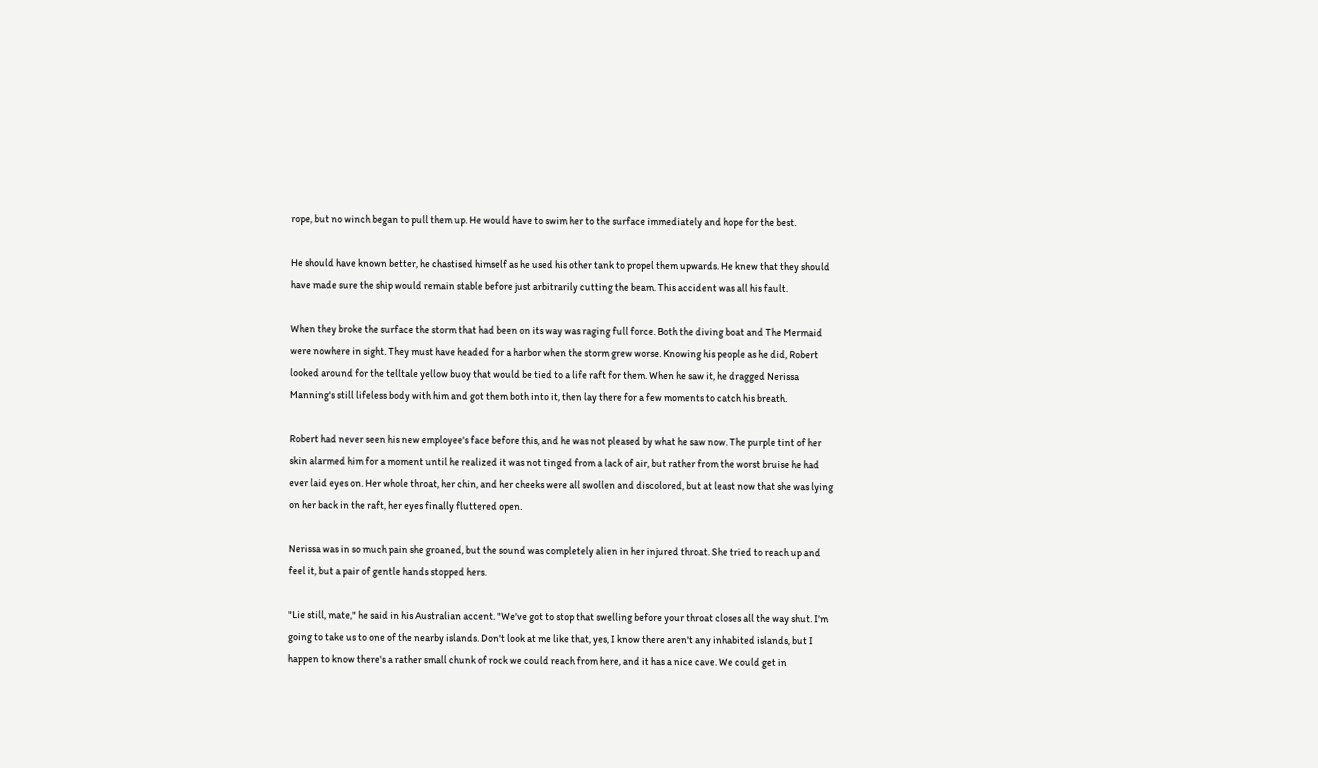rope, but no winch began to pull them up. He would have to swim her to the surface immediately and hope for the best.

He should have known better, he chastised himself as he used his other tank to propel them upwards. He knew that they should have made sure the ship would remain stable before just arbitrarily cutting the beam. This accident was all his fault.

When they broke the surface the storm that had been on its way was raging full force. Both the diving boat and The Mermaid were nowhere in sight. They must have headed for a harbor when the storm grew worse. Knowing his people as he did, Robert looked around for the telltale yellow buoy that would be tied to a life raft for them. When he saw it, he dragged Nerissa Manning's still lifeless body with him and got them both into it, then lay there for a few moments to catch his breath.

Robert had never seen his new employee's face before this, and he was not pleased by what he saw now. The purple tint of her skin alarmed him for a moment until he realized it was not tinged from a lack of air, but rather from the worst bruise he had ever laid eyes on. Her whole throat, her chin, and her cheeks were all swollen and discolored, but at least now that she was lying on her back in the raft, her eyes finally fluttered open.

Nerissa was in so much pain she groaned, but the sound was completely alien in her injured throat. She tried to reach up and feel it, but a pair of gentle hands stopped hers.

"Lie still, mate," he said in his Australian accent. "We've got to stop that swelling before your throat closes all the way shut. I'm going to take us to one of the nearby islands. Don't look at me like that, yes, I know there aren't any inhabited islands, but I happen to know there's a rather small chunk of rock we could reach from here, and it has a nice cave. We could get in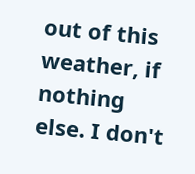out of this weather, if nothing else. I don't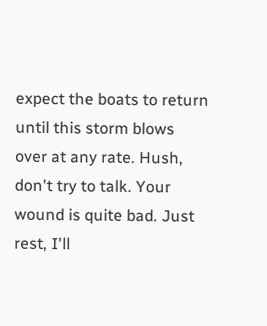expect the boats to return until this storm blows over at any rate. Hush, don't try to talk. Your wound is quite bad. Just rest, I'll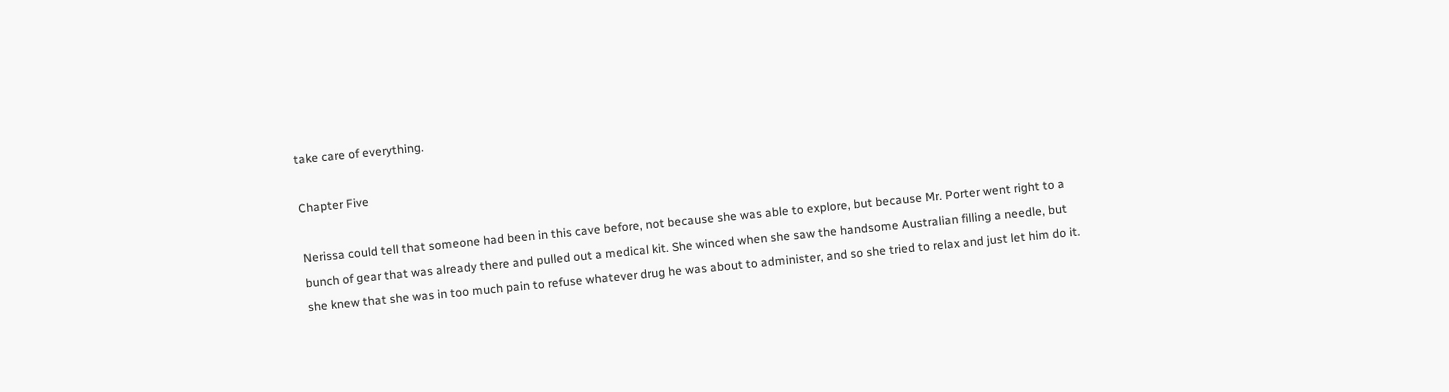take care of everything.

Chapter Five

Nerissa could tell that someone had been in this cave before, not because she was able to explore, but because Mr. Porter went right to a bunch of gear that was already there and pulled out a medical kit. She winced when she saw the handsome Australian filling a needle, but she knew that she was in too much pain to refuse whatever drug he was about to administer, and so she tried to relax and just let him do it.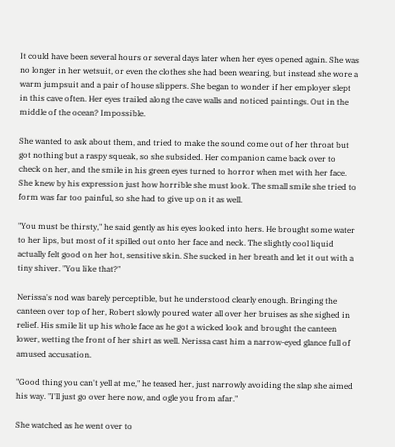It could have been several hours or several days later when her eyes opened again. She was no longer in her wetsuit, or even the clothes she had been wearing, but instead she wore a warm jumpsuit and a pair of house slippers. She began to wonder if her employer slept in this cave often. Her eyes trailed along the cave walls and noticed paintings. Out in the middle of the ocean? Impossible.

She wanted to ask about them, and tried to make the sound come out of her throat but got nothing but a raspy squeak, so she subsided. Her companion came back over to check on her, and the smile in his green eyes turned to horror when met with her face. She knew by his expression just how horrible she must look. The small smile she tried to form was far too painful, so she had to give up on it as well.

"You must be thirsty," he said gently as his eyes looked into hers. He brought some water to her lips, but most of it spilled out onto her face and neck. The slightly cool liquid actually felt good on her hot, sensitive skin. She sucked in her breath and let it out with a tiny shiver. "You like that?"

Nerissa's nod was barely perceptible, but he understood clearly enough. Bringing the canteen over top of her, Robert slowly poured water all over her bruises as she sighed in relief. His smile lit up his whole face as he got a wicked look and brought the canteen lower, wetting the front of her shirt as well. Nerissa cast him a narrow-eyed glance full of amused accusation.

"Good thing you can't yell at me," he teased her, just narrowly avoiding the slap she aimed his way. "I'll just go over here now, and ogle you from afar."

She watched as he went over to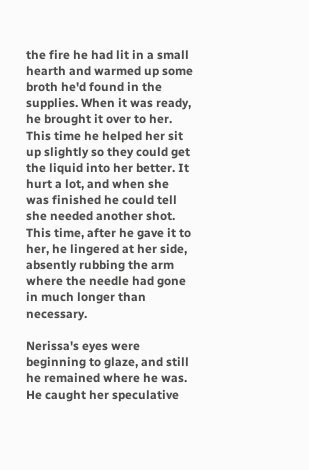the fire he had lit in a small hearth and warmed up some broth he'd found in the supplies. When it was ready, he brought it over to her. This time he helped her sit up slightly so they could get the liquid into her better. It hurt a lot, and when she was finished he could tell she needed another shot. This time, after he gave it to her, he lingered at her side, absently rubbing the arm where the needle had gone in much longer than necessary.

Nerissa's eyes were beginning to glaze, and still he remained where he was. He caught her speculative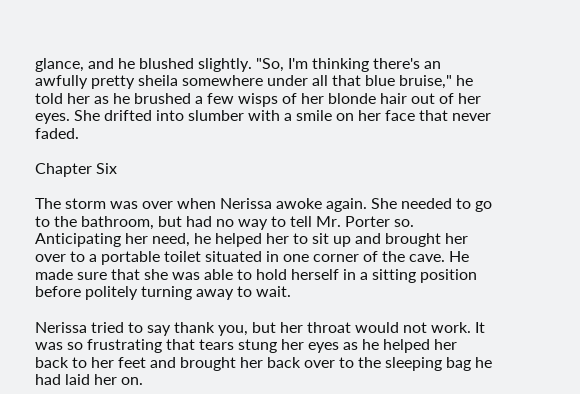glance, and he blushed slightly. "So, I'm thinking there's an awfully pretty sheila somewhere under all that blue bruise," he told her as he brushed a few wisps of her blonde hair out of her eyes. She drifted into slumber with a smile on her face that never faded.

Chapter Six

The storm was over when Nerissa awoke again. She needed to go to the bathroom, but had no way to tell Mr. Porter so. Anticipating her need, he helped her to sit up and brought her over to a portable toilet situated in one corner of the cave. He made sure that she was able to hold herself in a sitting position before politely turning away to wait.

Nerissa tried to say thank you, but her throat would not work. It was so frustrating that tears stung her eyes as he helped her back to her feet and brought her back over to the sleeping bag he had laid her on.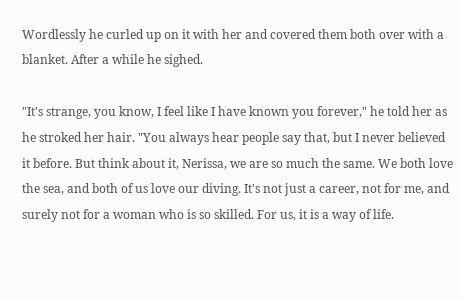Wordlessly he curled up on it with her and covered them both over with a blanket. After a while he sighed.

"It's strange, you know, I feel like I have known you forever," he told her as he stroked her hair. "You always hear people say that, but I never believed it before. But think about it, Nerissa, we are so much the same. We both love the sea, and both of us love our diving. It's not just a career, not for me, and surely not for a woman who is so skilled. For us, it is a way of life.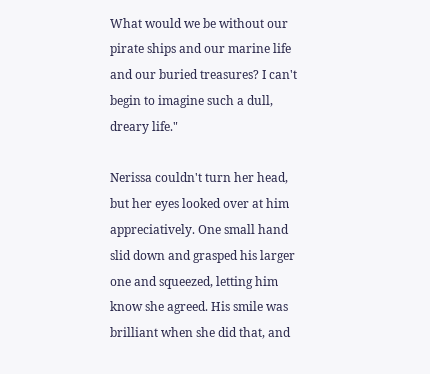What would we be without our pirate ships and our marine life and our buried treasures? I can't begin to imagine such a dull, dreary life."

Nerissa couldn't turn her head, but her eyes looked over at him appreciatively. One small hand slid down and grasped his larger one and squeezed, letting him know she agreed. His smile was brilliant when she did that, and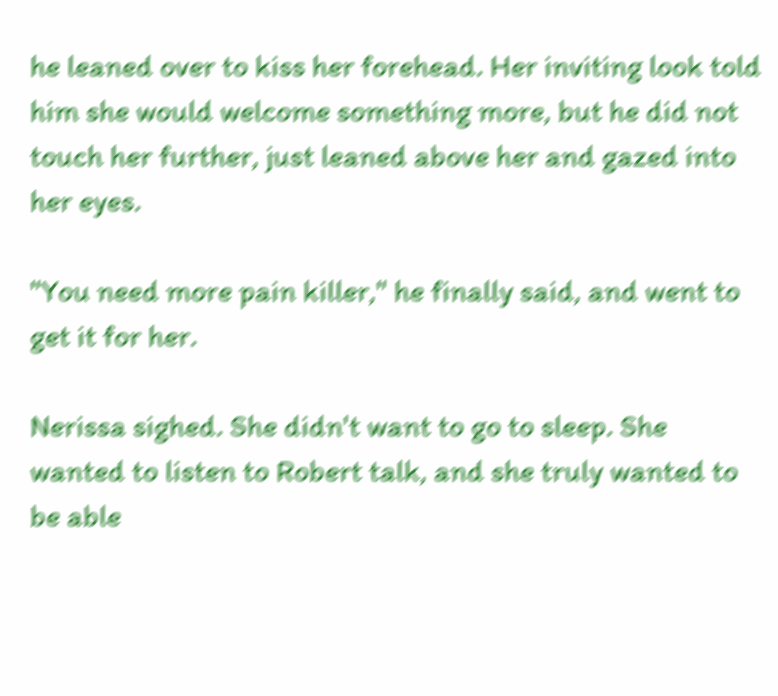he leaned over to kiss her forehead. Her inviting look told him she would welcome something more, but he did not touch her further, just leaned above her and gazed into her eyes.

"You need more pain killer," he finally said, and went to get it for her.

Nerissa sighed. She didn't want to go to sleep. She wanted to listen to Robert talk, and she truly wanted to be able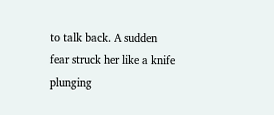to talk back. A sudden fear struck her like a knife plunging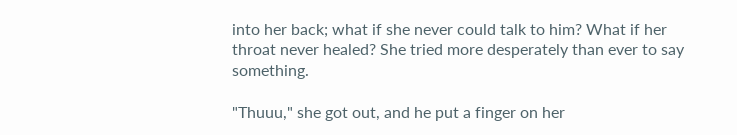into her back; what if she never could talk to him? What if her throat never healed? She tried more desperately than ever to say something.

"Thuuu," she got out, and he put a finger on her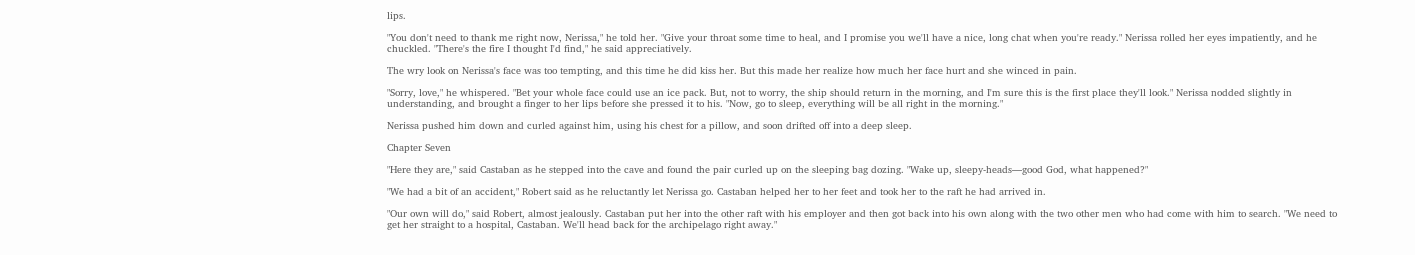lips.

"You don't need to thank me right now, Nerissa," he told her. "Give your throat some time to heal, and I promise you we'll have a nice, long chat when you're ready." Nerissa rolled her eyes impatiently, and he chuckled. "There's the fire I thought I'd find," he said appreciatively.

The wry look on Nerissa's face was too tempting, and this time he did kiss her. But this made her realize how much her face hurt and she winced in pain.

"Sorry, love," he whispered. "Bet your whole face could use an ice pack. But, not to worry, the ship should return in the morning, and I'm sure this is the first place they'll look." Nerissa nodded slightly in understanding, and brought a finger to her lips before she pressed it to his. "Now, go to sleep, everything will be all right in the morning."

Nerissa pushed him down and curled against him, using his chest for a pillow, and soon drifted off into a deep sleep.

Chapter Seven

"Here they are," said Castaban as he stepped into the cave and found the pair curled up on the sleeping bag dozing. "Wake up, sleepy-heads—good God, what happened?"

"We had a bit of an accident," Robert said as he reluctantly let Nerissa go. Castaban helped her to her feet and took her to the raft he had arrived in.

"Our own will do," said Robert, almost jealously. Castaban put her into the other raft with his employer and then got back into his own along with the two other men who had come with him to search. "We need to get her straight to a hospital, Castaban. We'll head back for the archipelago right away."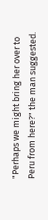"Perhaps we might bring her over to Peru from here?" the man suggested.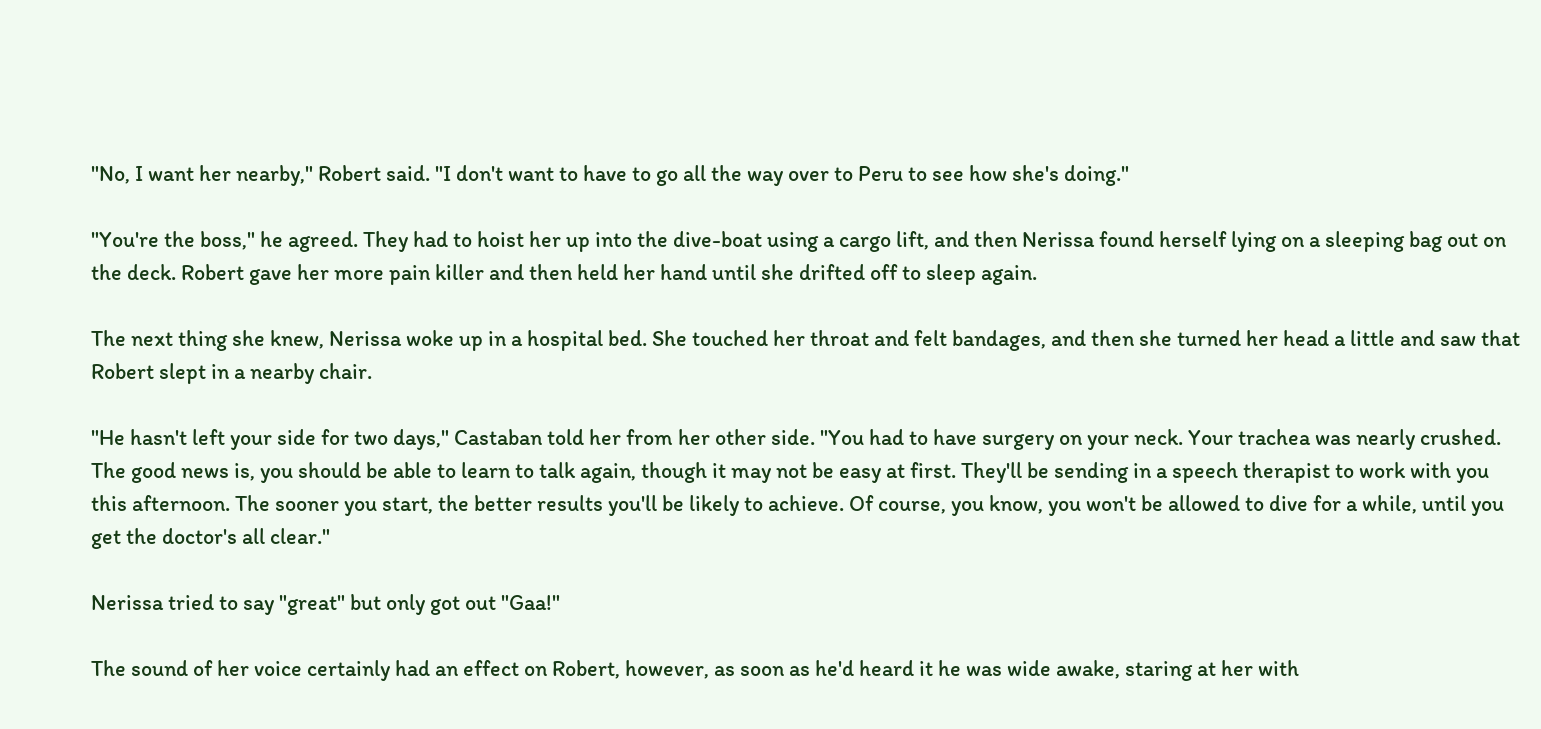"No, I want her nearby," Robert said. "I don't want to have to go all the way over to Peru to see how she's doing."

"You're the boss," he agreed. They had to hoist her up into the dive-boat using a cargo lift, and then Nerissa found herself lying on a sleeping bag out on the deck. Robert gave her more pain killer and then held her hand until she drifted off to sleep again.

The next thing she knew, Nerissa woke up in a hospital bed. She touched her throat and felt bandages, and then she turned her head a little and saw that Robert slept in a nearby chair.

"He hasn't left your side for two days," Castaban told her from her other side. "You had to have surgery on your neck. Your trachea was nearly crushed. The good news is, you should be able to learn to talk again, though it may not be easy at first. They'll be sending in a speech therapist to work with you this afternoon. The sooner you start, the better results you'll be likely to achieve. Of course, you know, you won't be allowed to dive for a while, until you get the doctor's all clear."

Nerissa tried to say "great" but only got out "Gaa!"

The sound of her voice certainly had an effect on Robert, however, as soon as he'd heard it he was wide awake, staring at her with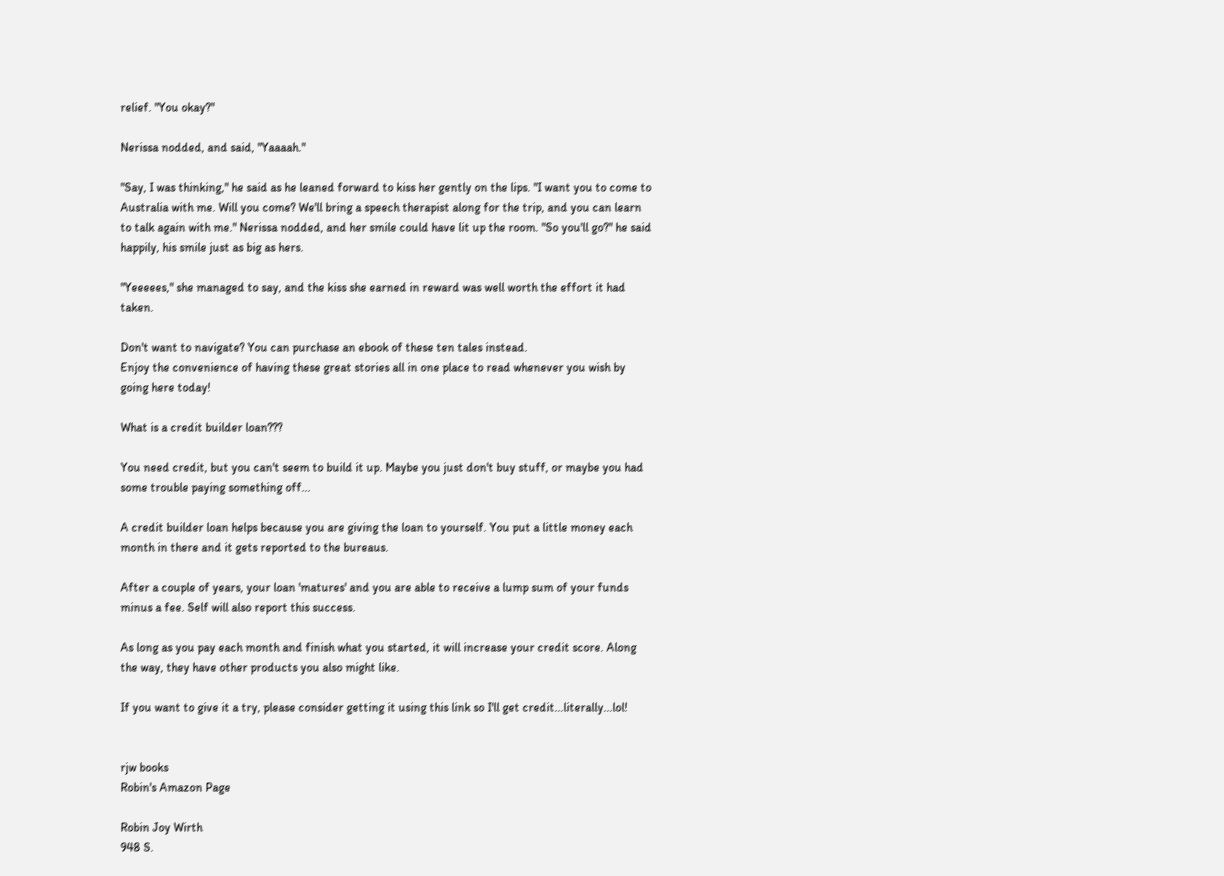relief. "You okay?"

Nerissa nodded, and said, "Yaaaah."

"Say, I was thinking," he said as he leaned forward to kiss her gently on the lips. "I want you to come to Australia with me. Will you come? We'll bring a speech therapist along for the trip, and you can learn to talk again with me." Nerissa nodded, and her smile could have lit up the room. "So you'll go?" he said happily, his smile just as big as hers.

"Yeeeees," she managed to say, and the kiss she earned in reward was well worth the effort it had taken.

Don't want to navigate? You can purchase an ebook of these ten tales instead.
Enjoy the convenience of having these great stories all in one place to read whenever you wish by going here today!

What is a credit builder loan???

You need credit, but you can't seem to build it up. Maybe you just don't buy stuff, or maybe you had some trouble paying something off...

A credit builder loan helps because you are giving the loan to yourself. You put a little money each month in there and it gets reported to the bureaus.

After a couple of years, your loan 'matures' and you are able to receive a lump sum of your funds minus a fee. Self will also report this success.

As long as you pay each month and finish what you started, it will increase your credit score. Along the way, they have other products you also might like.

If you want to give it a try, please consider getting it using this link so I'll get credit...literally...lol!


rjw books
Robin's Amazon Page

Robin Joy Wirth
948 S.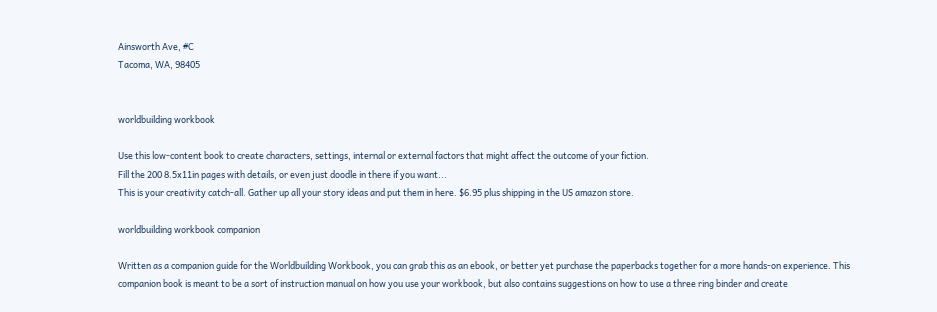Ainsworth Ave, #C
Tacoma, WA, 98405


worldbuilding workbook

Use this low-content book to create characters, settings, internal or external factors that might affect the outcome of your fiction.
Fill the 200 8.5x11in pages with details, or even just doodle in there if you want...
This is your creativity catch-all. Gather up all your story ideas and put them in here. $6.95 plus shipping in the US amazon store.

worldbuilding workbook companion

Written as a companion guide for the Worldbuilding Workbook, you can grab this as an ebook, or better yet purchase the paperbacks together for a more hands-on experience. This companion book is meant to be a sort of instruction manual on how you use your workbook, but also contains suggestions on how to use a three ring binder and create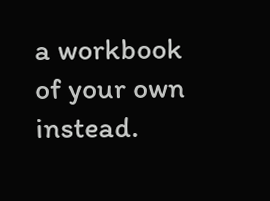a workbook of your own instead.